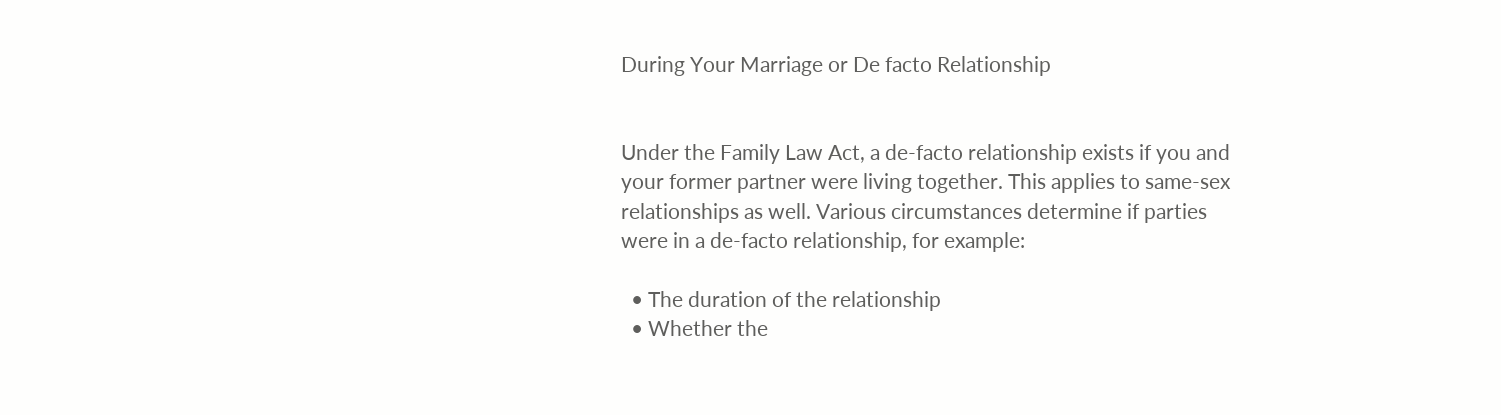During Your Marriage or De facto Relationship


Under the Family Law Act, a de-facto relationship exists if you and your former partner were living together. This applies to same-sex relationships as well. Various circumstances determine if parties were in a de-facto relationship, for example:

  • The duration of the relationship
  • Whether the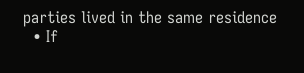parties lived in the same residence
  • If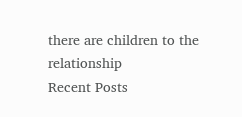there are children to the relationship
Recent Posts